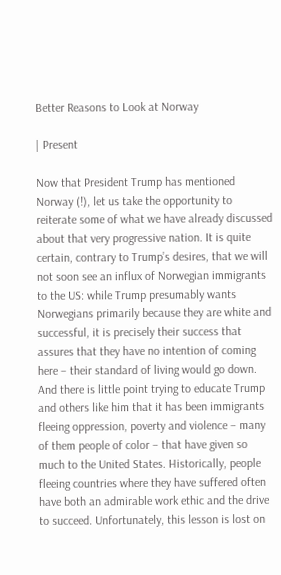Better Reasons to Look at Norway

| Present

Now that President Trump has mentioned Norway (!), let us take the opportunity to reiterate some of what we have already discussed about that very progressive nation. It is quite certain, contrary to Trump’s desires, that we will not soon see an influx of Norwegian immigrants to the US: while Trump presumably wants Norwegians primarily because they are white and successful, it is precisely their success that assures that they have no intention of coming here – their standard of living would go down. And there is little point trying to educate Trump and others like him that it has been immigrants fleeing oppression, poverty and violence – many of them people of color – that have given so much to the United States. Historically, people fleeing countries where they have suffered often have both an admirable work ethic and the drive to succeed. Unfortunately, this lesson is lost on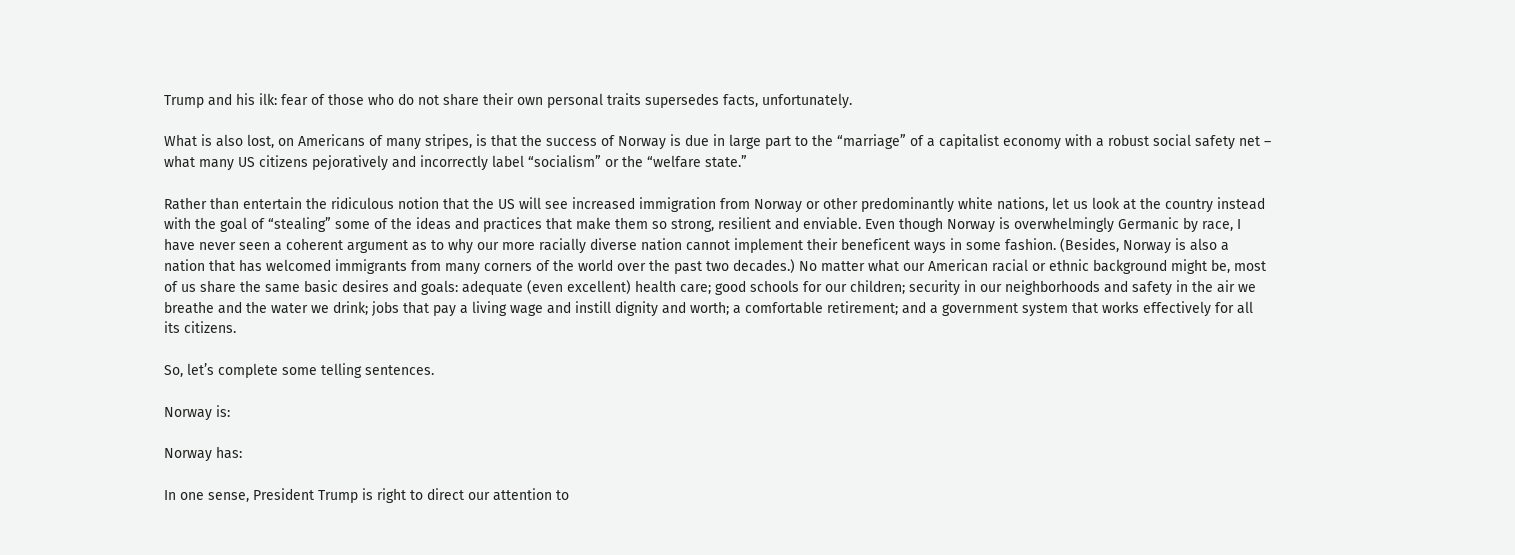Trump and his ilk: fear of those who do not share their own personal traits supersedes facts, unfortunately.

What is also lost, on Americans of many stripes, is that the success of Norway is due in large part to the “marriage” of a capitalist economy with a robust social safety net – what many US citizens pejoratively and incorrectly label “socialism” or the “welfare state.”

Rather than entertain the ridiculous notion that the US will see increased immigration from Norway or other predominantly white nations, let us look at the country instead with the goal of “stealing” some of the ideas and practices that make them so strong, resilient and enviable. Even though Norway is overwhelmingly Germanic by race, I have never seen a coherent argument as to why our more racially diverse nation cannot implement their beneficent ways in some fashion. (Besides, Norway is also a nation that has welcomed immigrants from many corners of the world over the past two decades.) No matter what our American racial or ethnic background might be, most of us share the same basic desires and goals: adequate (even excellent) health care; good schools for our children; security in our neighborhoods and safety in the air we breathe and the water we drink; jobs that pay a living wage and instill dignity and worth; a comfortable retirement; and a government system that works effectively for all its citizens.

So, let’s complete some telling sentences.

Norway is:

Norway has:

In one sense, President Trump is right to direct our attention to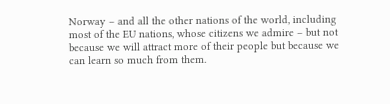Norway – and all the other nations of the world, including most of the EU nations, whose citizens we admire – but not because we will attract more of their people but because we can learn so much from them.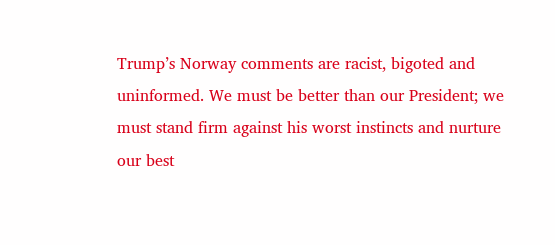Trump’s Norway comments are racist, bigoted and uninformed. We must be better than our President; we must stand firm against his worst instincts and nurture our best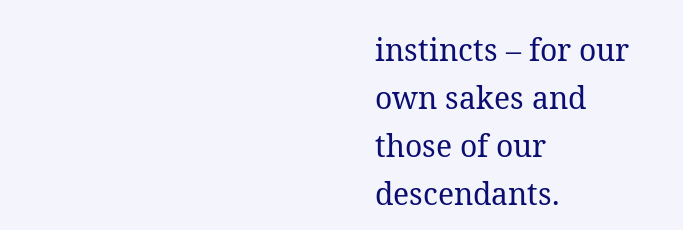instincts – for our own sakes and those of our descendants.